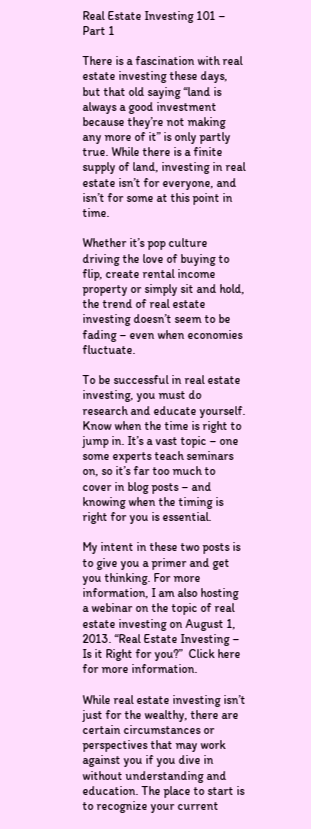Real Estate Investing 101 – Part 1

There is a fascination with real estate investing these days, but that old saying “land is always a good investment because they’re not making any more of it” is only partly true. While there is a finite supply of land, investing in real estate isn’t for everyone, and isn’t for some at this point in time.

Whether it’s pop culture driving the love of buying to flip, create rental income property or simply sit and hold, the trend of real estate investing doesn’t seem to be fading – even when economies fluctuate.

To be successful in real estate investing, you must do research and educate yourself. Know when the time is right to jump in. It’s a vast topic – one some experts teach seminars on, so it’s far too much to cover in blog posts – and knowing when the timing is right for you is essential.

My intent in these two posts is to give you a primer and get you thinking. For more information, I am also hosting a webinar on the topic of real estate investing on August 1, 2013. “Real Estate Investing – Is it Right for you?”  Click here for more information.

While real estate investing isn’t just for the wealthy, there are certain circumstances or perspectives that may work against you if you dive in without understanding and education. The place to start is to recognize your current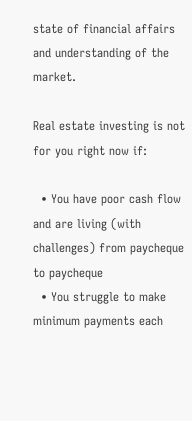state of financial affairs and understanding of the market.

Real estate investing is not for you right now if:

  • You have poor cash flow and are living (with challenges) from paycheque to paycheque
  • You struggle to make minimum payments each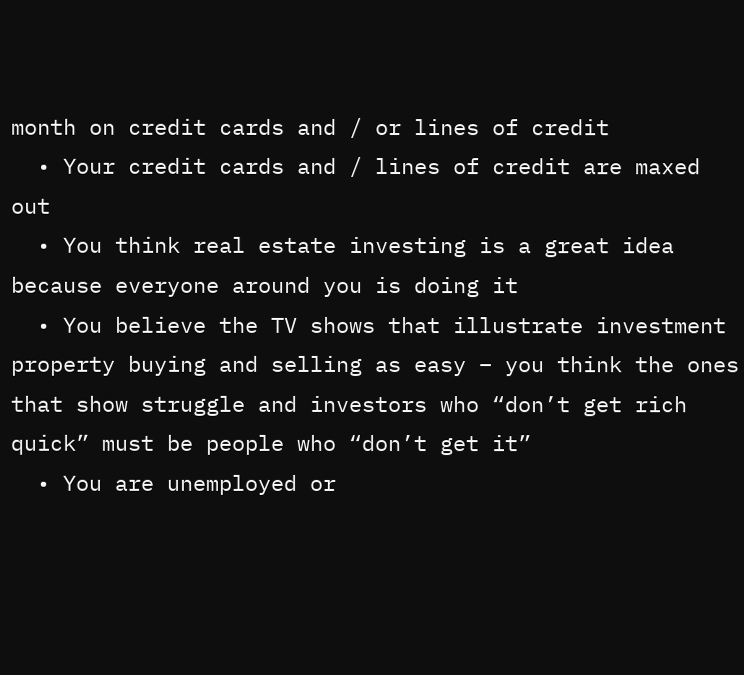month on credit cards and / or lines of credit
  • Your credit cards and / lines of credit are maxed out
  • You think real estate investing is a great idea because everyone around you is doing it
  • You believe the TV shows that illustrate investment property buying and selling as easy – you think the ones that show struggle and investors who “don’t get rich quick” must be people who “don’t get it”
  • You are unemployed or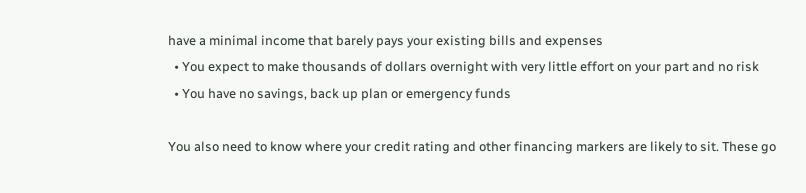have a minimal income that barely pays your existing bills and expenses
  • You expect to make thousands of dollars overnight with very little effort on your part and no risk
  • You have no savings, back up plan or emergency funds

You also need to know where your credit rating and other financing markers are likely to sit. These go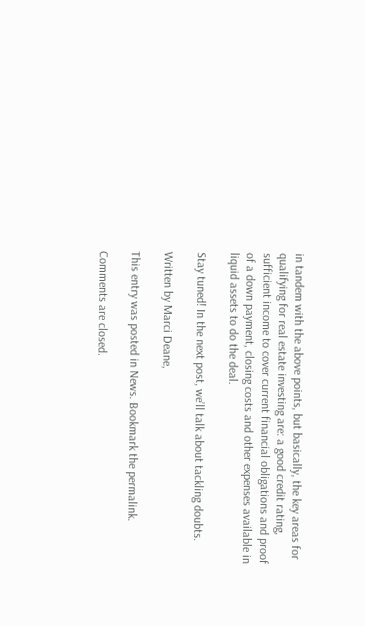in tandem with the above points, but basically, the key areas for qualifying for real estate investing are: a good credit rating, sufficient income to cover current financial obligations and proof of a down payment, closing costs and other expenses available in liquid assets to do the deal.

Stay tuned! In the next post, we’ll talk about tackling doubts.

Written by Marci Deane,

This entry was posted in News. Bookmark the permalink.

Comments are closed.